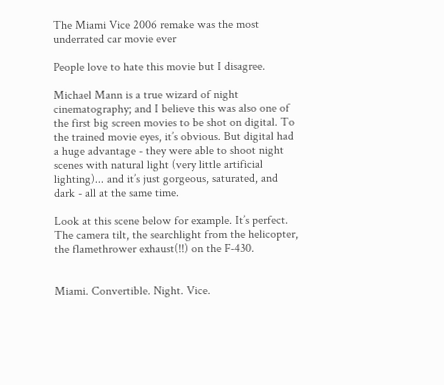The Miami Vice 2006 remake was the most underrated car movie ever

People love to hate this movie but I disagree.

Michael Mann is a true wizard of night cinematography; and I believe this was also one of the first big screen movies to be shot on digital. To the trained movie eyes, it’s obvious. But digital had a huge advantage - they were able to shoot night scenes with natural light (very little artificial lighting)... and it’s just gorgeous, saturated, and dark - all at the same time.

Look at this scene below for example. It’s perfect. The camera tilt, the searchlight from the helicopter, the flamethrower exhaust(!!) on the F-430.


Miami. Convertible. Night. Vice.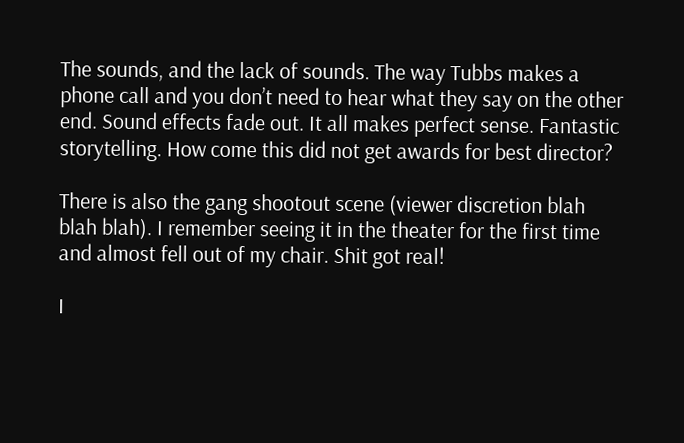The sounds, and the lack of sounds. The way Tubbs makes a phone call and you don’t need to hear what they say on the other end. Sound effects fade out. It all makes perfect sense. Fantastic storytelling. How come this did not get awards for best director?

There is also the gang shootout scene (viewer discretion blah blah blah). I remember seeing it in the theater for the first time and almost fell out of my chair. Shit got real!

I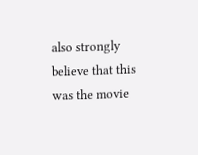also strongly believe that this was the movie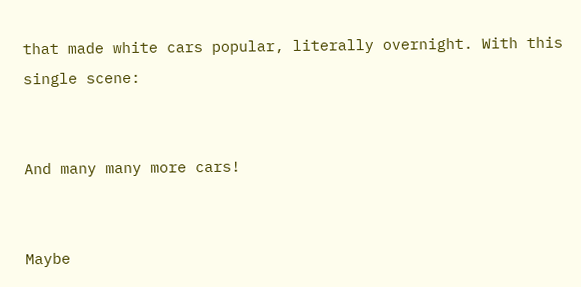that made white cars popular, literally overnight. With this single scene:


And many many more cars!


Maybe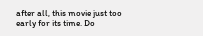after all, this movie just too early for its time. Do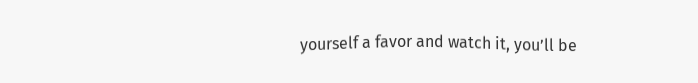yourself a favor and watch it, you’ll be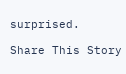surprised.

Share This Story